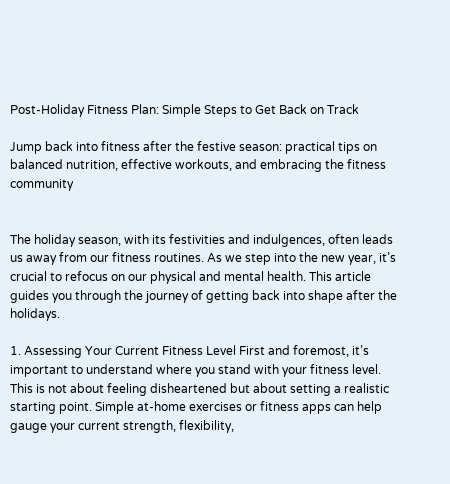Post-Holiday Fitness Plan: Simple Steps to Get Back on Track

Jump back into fitness after the festive season: practical tips on balanced nutrition, effective workouts, and embracing the fitness community


The holiday season, with its festivities and indulgences, often leads us away from our fitness routines. As we step into the new year, it’s crucial to refocus on our physical and mental health. This article guides you through the journey of getting back into shape after the holidays.

1. Assessing Your Current Fitness Level First and foremost, it’s important to understand where you stand with your fitness level. This is not about feeling disheartened but about setting a realistic starting point. Simple at-home exercises or fitness apps can help gauge your current strength, flexibility,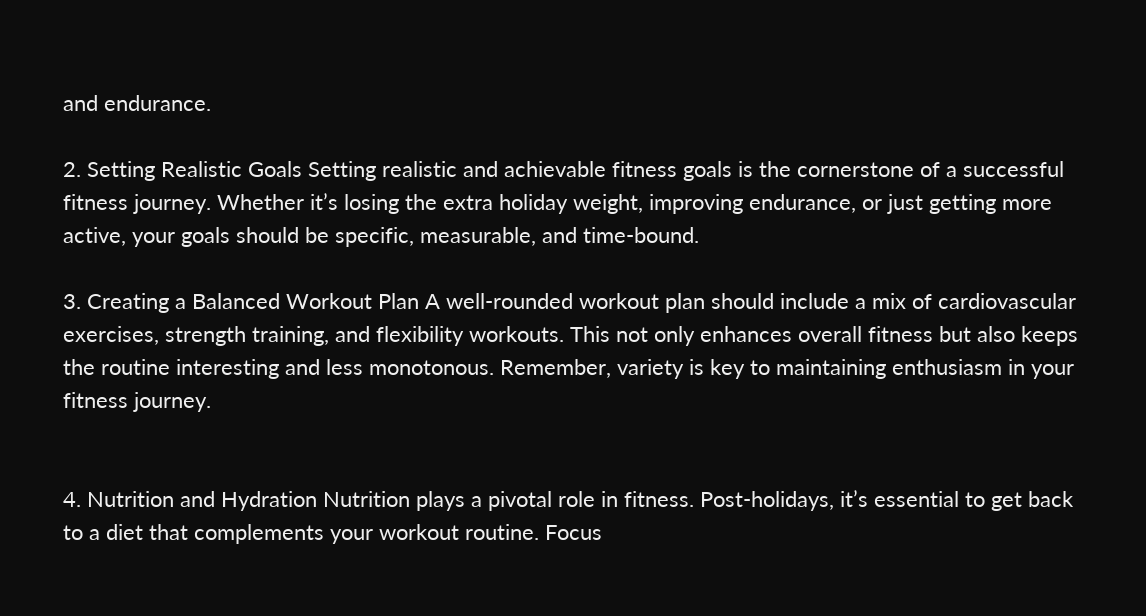and endurance.

2. Setting Realistic Goals Setting realistic and achievable fitness goals is the cornerstone of a successful fitness journey. Whether it’s losing the extra holiday weight, improving endurance, or just getting more active, your goals should be specific, measurable, and time-bound.

3. Creating a Balanced Workout Plan A well-rounded workout plan should include a mix of cardiovascular exercises, strength training, and flexibility workouts. This not only enhances overall fitness but also keeps the routine interesting and less monotonous. Remember, variety is key to maintaining enthusiasm in your fitness journey.


4. Nutrition and Hydration Nutrition plays a pivotal role in fitness. Post-holidays, it’s essential to get back to a diet that complements your workout routine. Focus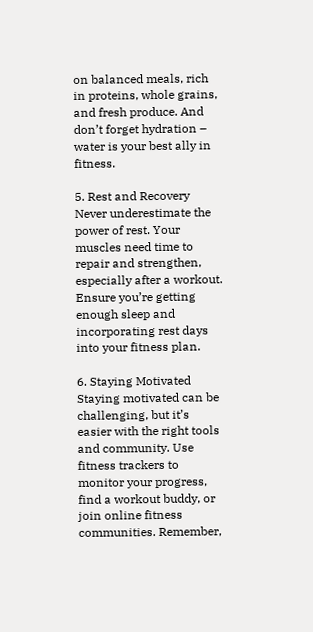on balanced meals, rich in proteins, whole grains, and fresh produce. And don’t forget hydration – water is your best ally in fitness.

5. Rest and Recovery Never underestimate the power of rest. Your muscles need time to repair and strengthen, especially after a workout. Ensure you’re getting enough sleep and incorporating rest days into your fitness plan.

6. Staying Motivated Staying motivated can be challenging, but it’s easier with the right tools and community. Use fitness trackers to monitor your progress, find a workout buddy, or join online fitness communities. Remember,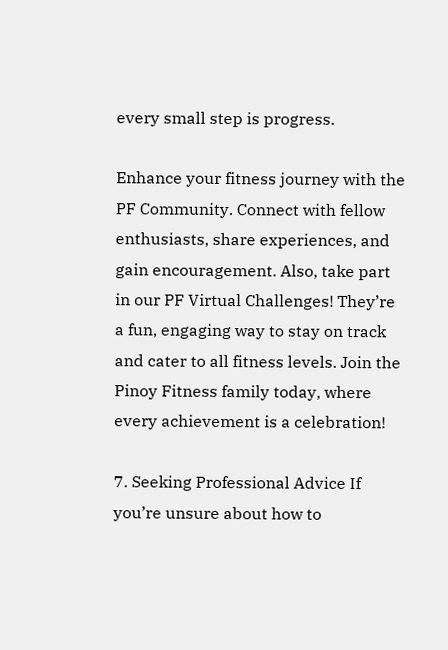every small step is progress.

Enhance your fitness journey with the PF Community. Connect with fellow enthusiasts, share experiences, and gain encouragement. Also, take part in our PF Virtual Challenges! They’re a fun, engaging way to stay on track and cater to all fitness levels. Join the Pinoy Fitness family today, where every achievement is a celebration!

7. Seeking Professional Advice If you’re unsure about how to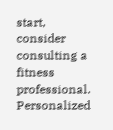start, consider consulting a fitness professional. Personalized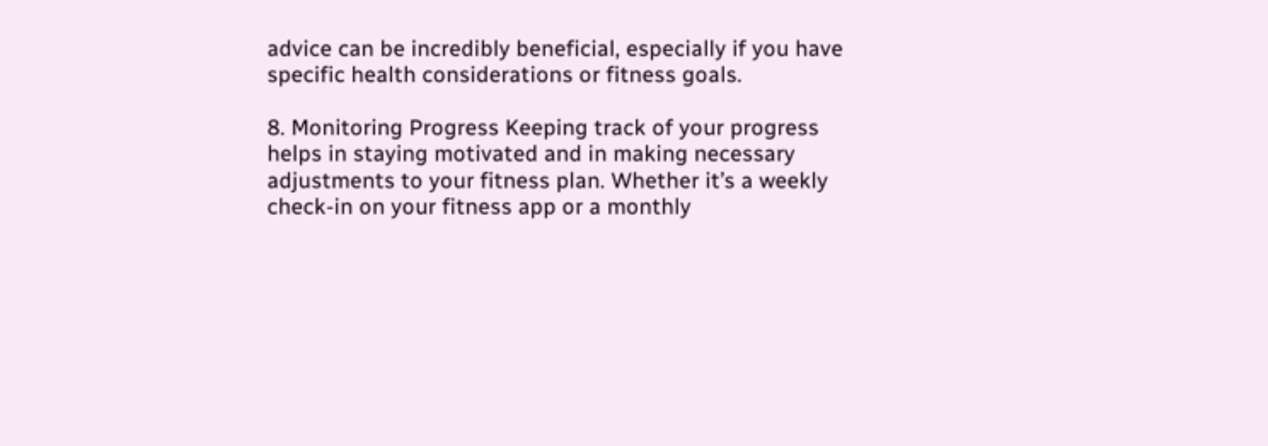advice can be incredibly beneficial, especially if you have specific health considerations or fitness goals.

8. Monitoring Progress Keeping track of your progress helps in staying motivated and in making necessary adjustments to your fitness plan. Whether it’s a weekly check-in on your fitness app or a monthly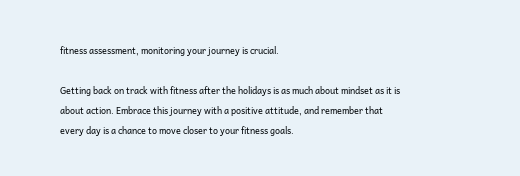fitness assessment, monitoring your journey is crucial.

Getting back on track with fitness after the holidays is as much about mindset as it is about action. Embrace this journey with a positive attitude, and remember that every day is a chance to move closer to your fitness goals.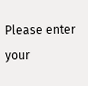Please enter your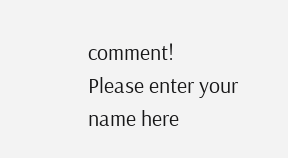comment!
Please enter your name here